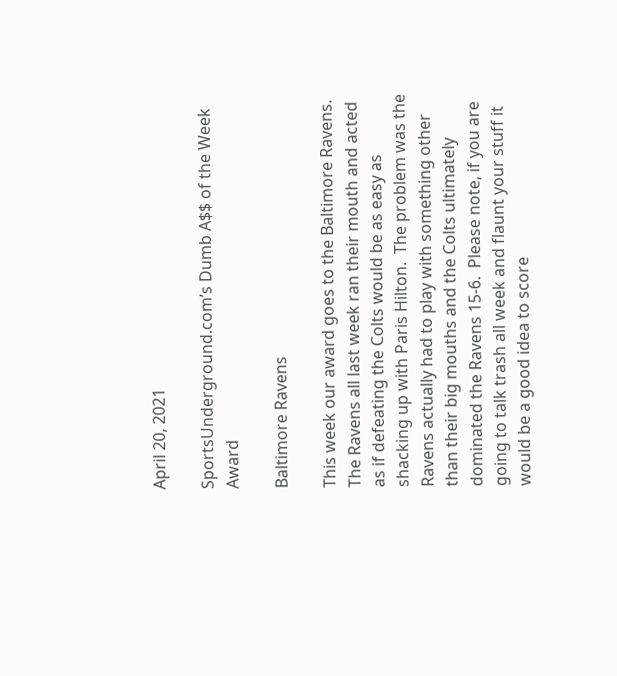April 20, 2021

SportsUnderground.com’s Dumb A$$ of the Week Award

Baltimore Ravens

This week our award goes to the Baltimore Ravens.  The Ravens all last week ran their mouth and acted as if defeating the Colts would be as easy as shacking up with Paris Hilton.  The problem was the Ravens actually had to play with something other than their big mouths and the Colts ultimately dominated the Ravens 15-6.  Please note, if you are going to talk trash all week and flaunt your stuff it would be a good idea to score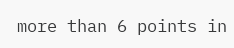more than 6 points in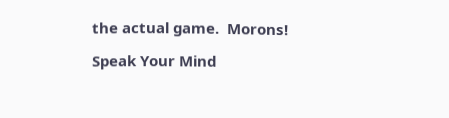the actual game.  Morons!

Speak Your Mind